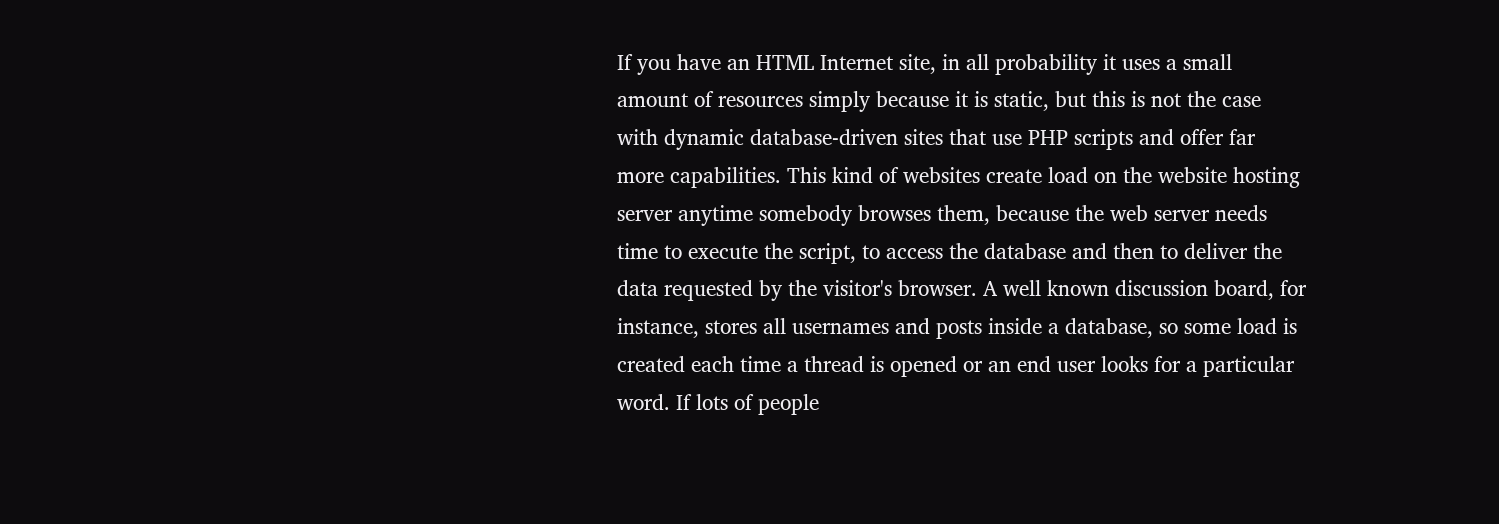If you have an HTML Internet site, in all probability it uses a small amount of resources simply because it is static, but this is not the case with dynamic database-driven sites that use PHP scripts and offer far more capabilities. This kind of websites create load on the website hosting server anytime somebody browses them, because the web server needs time to execute the script, to access the database and then to deliver the data requested by the visitor's browser. A well known discussion board, for instance, stores all usernames and posts inside a database, so some load is created each time a thread is opened or an end user looks for a particular word. If lots of people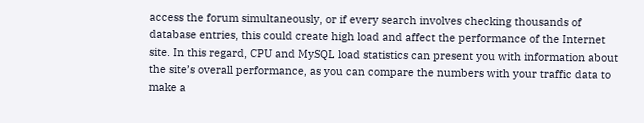access the forum simultaneously, or if every search involves checking thousands of database entries, this could create high load and affect the performance of the Internet site. In this regard, CPU and MySQL load statistics can present you with information about the site’s overall performance, as you can compare the numbers with your traffic data to make a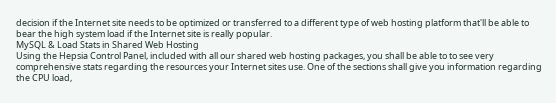decision if the Internet site needs to be optimized or transferred to a different type of web hosting platform that'll be able to bear the high system load if the Internet site is really popular.
MySQL & Load Stats in Shared Web Hosting
Using the Hepsia Control Panel, included with all our shared web hosting packages, you shall be able to to see very comprehensive stats regarding the resources your Internet sites use. One of the sections shall give you information regarding the CPU load,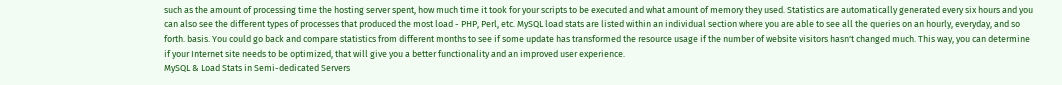such as the amount of processing time the hosting server spent, how much time it took for your scripts to be executed and what amount of memory they used. Statistics are automatically generated every six hours and you can also see the different types of processes that produced the most load - PHP, Perl, etc. MySQL load stats are listed within an individual section where you are able to see all the queries on an hourly, everyday, and so forth. basis. You could go back and compare statistics from different months to see if some update has transformed the resource usage if the number of website visitors hasn't changed much. This way, you can determine if your Internet site needs to be optimized, that will give you a better functionality and an improved user experience.
MySQL & Load Stats in Semi-dedicated Servers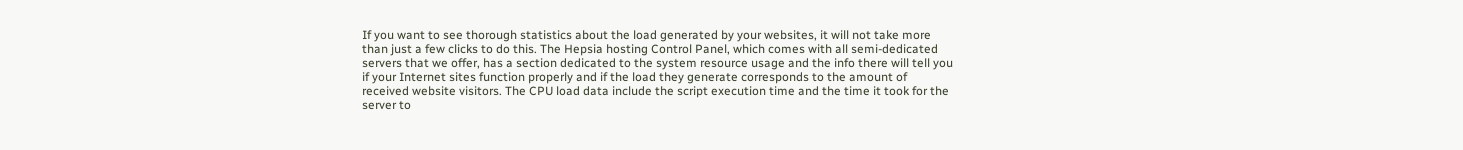If you want to see thorough statistics about the load generated by your websites, it will not take more than just a few clicks to do this. The Hepsia hosting Control Panel, which comes with all semi-dedicated servers that we offer, has a section dedicated to the system resource usage and the info there will tell you if your Internet sites function properly and if the load they generate corresponds to the amount of received website visitors. The CPU load data include the script execution time and the time it took for the server to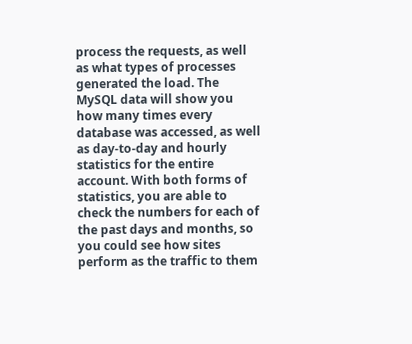process the requests, as well as what types of processes generated the load. The MySQL data will show you how many times every database was accessed, as well as day-to-day and hourly statistics for the entire account. With both forms of statistics, you are able to check the numbers for each of the past days and months, so you could see how sites perform as the traffic to them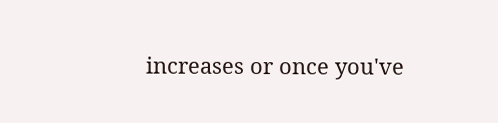increases or once you've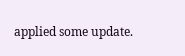applied some update.